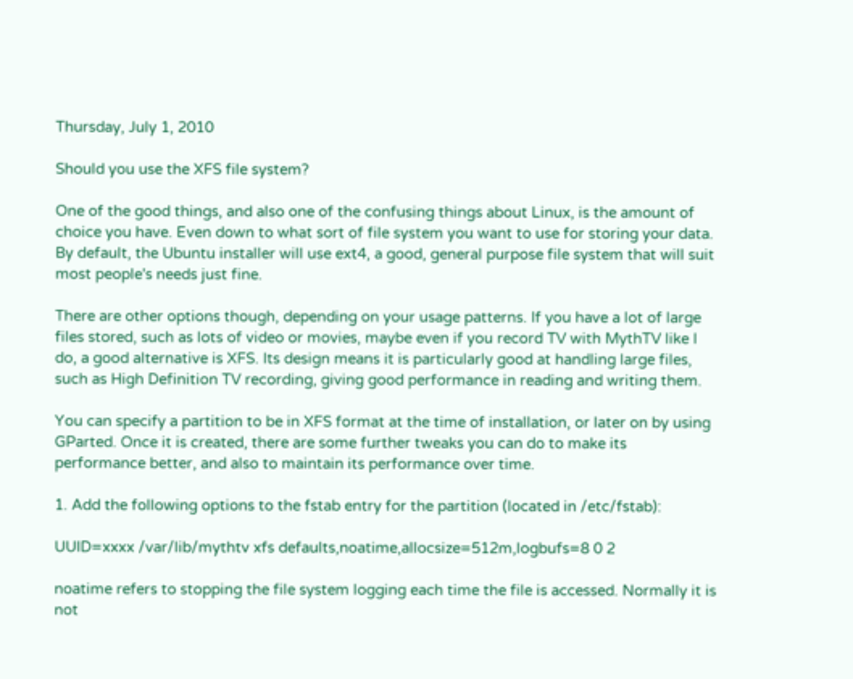Thursday, July 1, 2010

Should you use the XFS file system?

One of the good things, and also one of the confusing things about Linux, is the amount of choice you have. Even down to what sort of file system you want to use for storing your data. By default, the Ubuntu installer will use ext4, a good, general purpose file system that will suit most people's needs just fine.

There are other options though, depending on your usage patterns. If you have a lot of large files stored, such as lots of video or movies, maybe even if you record TV with MythTV like I do, a good alternative is XFS. Its design means it is particularly good at handling large files, such as High Definition TV recording, giving good performance in reading and writing them.

You can specify a partition to be in XFS format at the time of installation, or later on by using GParted. Once it is created, there are some further tweaks you can do to make its performance better, and also to maintain its performance over time.

1. Add the following options to the fstab entry for the partition (located in /etc/fstab):

UUID=xxxx /var/lib/mythtv xfs defaults,noatime,allocsize=512m,logbufs=8 0 2

noatime refers to stopping the file system logging each time the file is accessed. Normally it is not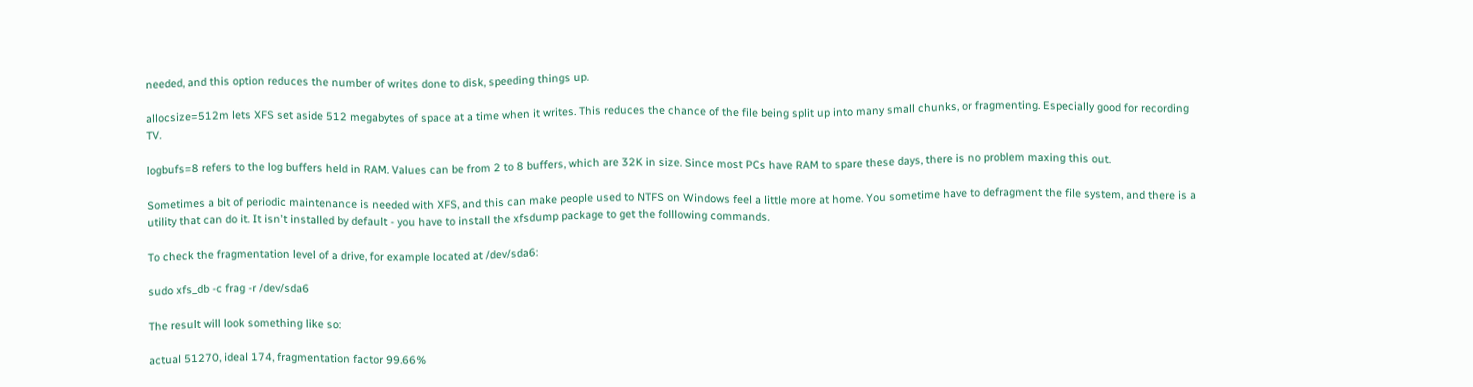needed, and this option reduces the number of writes done to disk, speeding things up.

allocsize=512m lets XFS set aside 512 megabytes of space at a time when it writes. This reduces the chance of the file being split up into many small chunks, or fragmenting. Especially good for recording TV.

logbufs=8 refers to the log buffers held in RAM. Values can be from 2 to 8 buffers, which are 32K in size. Since most PCs have RAM to spare these days, there is no problem maxing this out.

Sometimes a bit of periodic maintenance is needed with XFS, and this can make people used to NTFS on Windows feel a little more at home. You sometime have to defragment the file system, and there is a utility that can do it. It isn't installed by default - you have to install the xfsdump package to get the folllowing commands.

To check the fragmentation level of a drive, for example located at /dev/sda6:

sudo xfs_db -c frag -r /dev/sda6

The result will look something like so:

actual 51270, ideal 174, fragmentation factor 99.66%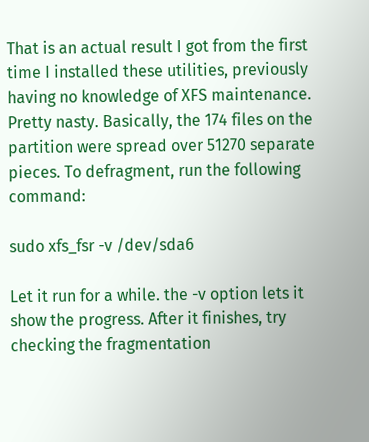That is an actual result I got from the first time I installed these utilities, previously having no knowledge of XFS maintenance. Pretty nasty. Basically, the 174 files on the partition were spread over 51270 separate pieces. To defragment, run the following command:

sudo xfs_fsr -v /dev/sda6

Let it run for a while. the -v option lets it show the progress. After it finishes, try checking the fragmentation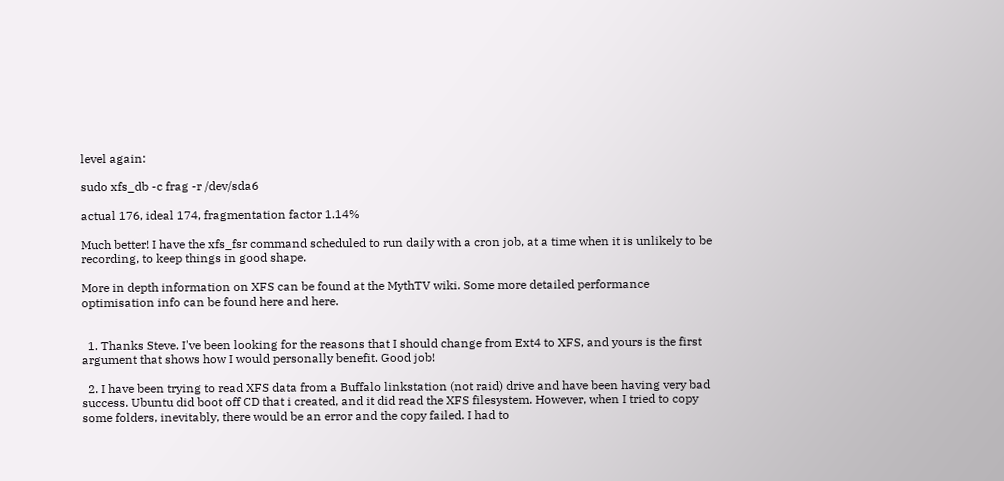level again:

sudo xfs_db -c frag -r /dev/sda6

actual 176, ideal 174, fragmentation factor 1.14%

Much better! I have the xfs_fsr command scheduled to run daily with a cron job, at a time when it is unlikely to be recording, to keep things in good shape.

More in depth information on XFS can be found at the MythTV wiki. Some more detailed performance optimisation info can be found here and here.


  1. Thanks Steve. I've been looking for the reasons that I should change from Ext4 to XFS, and yours is the first argument that shows how I would personally benefit. Good job!

  2. I have been trying to read XFS data from a Buffalo linkstation (not raid) drive and have been having very bad success. Ubuntu did boot off CD that i created, and it did read the XFS filesystem. However, when I tried to copy some folders, inevitably, there would be an error and the copy failed. I had to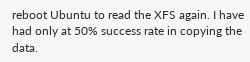reboot Ubuntu to read the XFS again. I have had only at 50% success rate in copying the data.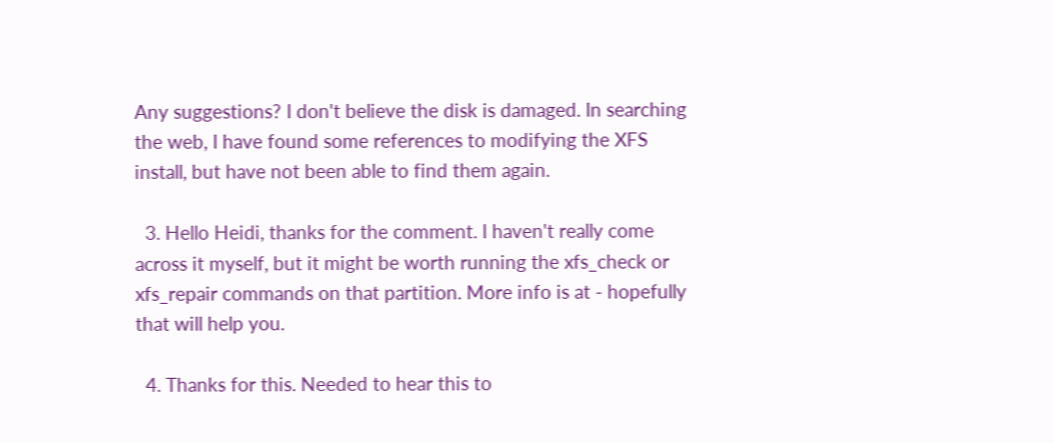Any suggestions? I don't believe the disk is damaged. In searching the web, I have found some references to modifying the XFS install, but have not been able to find them again.

  3. Hello Heidi, thanks for the comment. I haven't really come across it myself, but it might be worth running the xfs_check or xfs_repair commands on that partition. More info is at - hopefully that will help you.

  4. Thanks for this. Needed to hear this to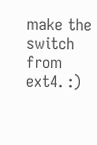make the switch from ext4. :)